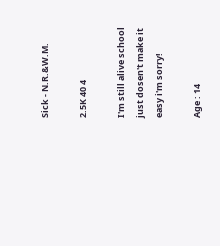Sick - N.R.&W.M.

2.5K 40 4

I'm still alive school just dosen't make it easy i'm sorry!

Age : 14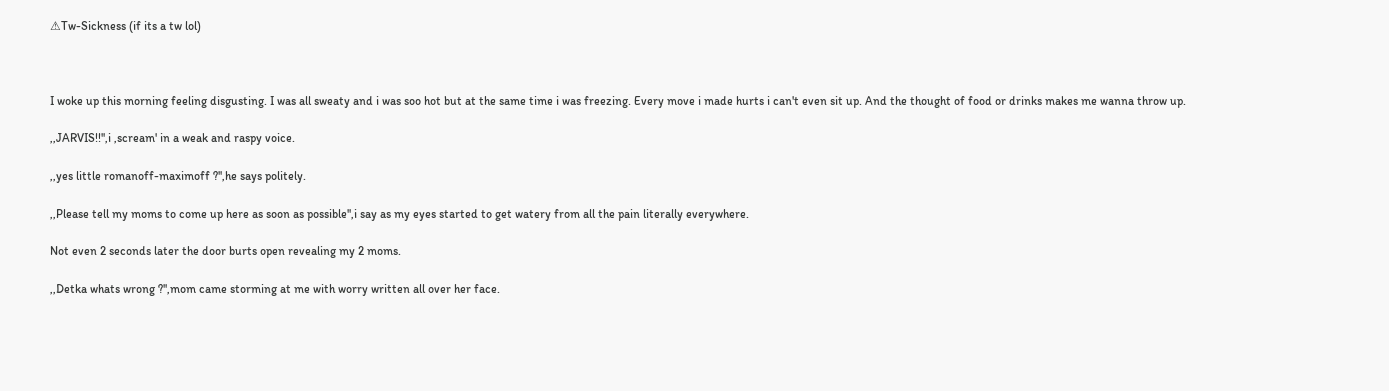⚠Tw-Sickness (if its a tw lol)



I woke up this morning feeling disgusting. I was all sweaty and i was soo hot but at the same time i was freezing. Every move i made hurts i can't even sit up. And the thought of food or drinks makes me wanna throw up.

,,JARVIS!!'',i ,scream' in a weak and raspy voice.

,,yes little romanoff-maximoff ?'',he says politely.

,,Please tell my moms to come up here as soon as possible'',i say as my eyes started to get watery from all the pain literally everywhere.

Not even 2 seconds later the door burts open revealing my 2 moms.

,,Detka whats wrong ?'',mom came storming at me with worry written all over her face.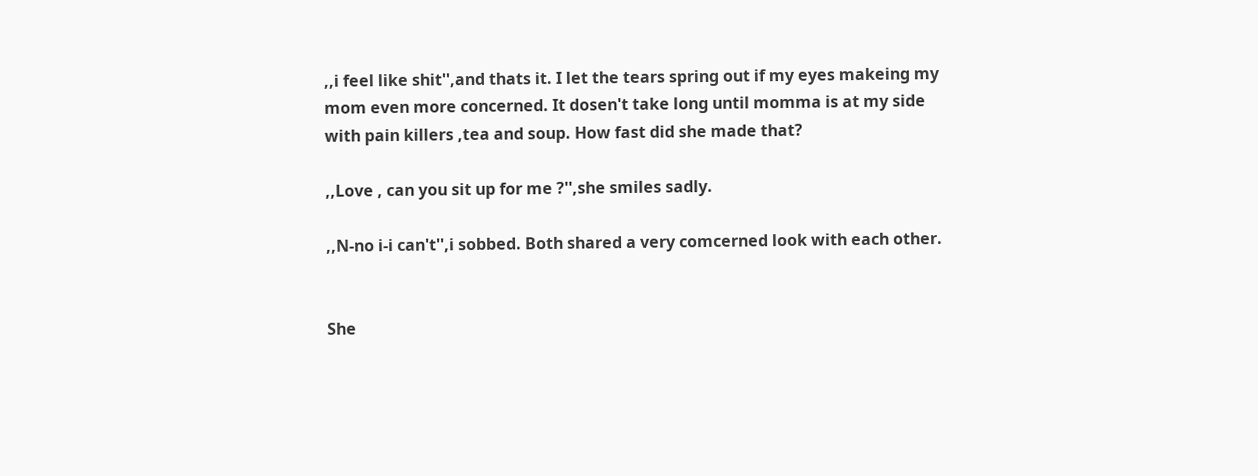,,i feel like shit'',and thats it. I let the tears spring out if my eyes makeing my mom even more concerned. It dosen't take long until momma is at my side with pain killers ,tea and soup. How fast did she made that?

,,Love , can you sit up for me ?'',she smiles sadly.

,,N-no i-i can't'',i sobbed. Both shared a very comcerned look with each other.


She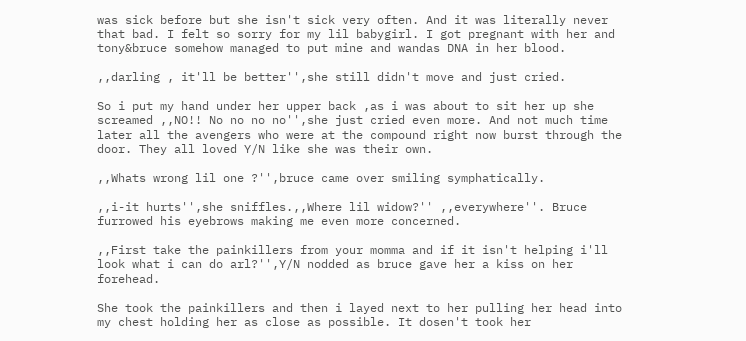was sick before but she isn't sick very often. And it was literally never that bad. I felt so sorry for my lil babygirl. I got pregnant with her and tony&bruce somehow managed to put mine and wandas DNA in her blood.

,,darling , it'll be better'',she still didn't move and just cried.

So i put my hand under her upper back ,as i was about to sit her up she screamed ,,NO!! No no no no'',she just cried even more. And not much time later all the avengers who were at the compound right now burst through the door. They all loved Y/N like she was their own.

,,Whats wrong lil one ?'',bruce came over smiling symphatically.

,,i-it hurts'',she sniffles.,,Where lil widow?'' ,,everywhere''. Bruce furrowed his eyebrows making me even more concerned.

,,First take the painkillers from your momma and if it isn't helping i'll look what i can do arl?'',Y/N nodded as bruce gave her a kiss on her forehead.

She took the painkillers and then i layed next to her pulling her head into my chest holding her as close as possible. It dosen't took her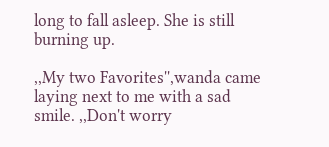long to fall asleep. She is still burning up.

,,My two Favorites'',wanda came laying next to me with a sad smile. ,,Don't worry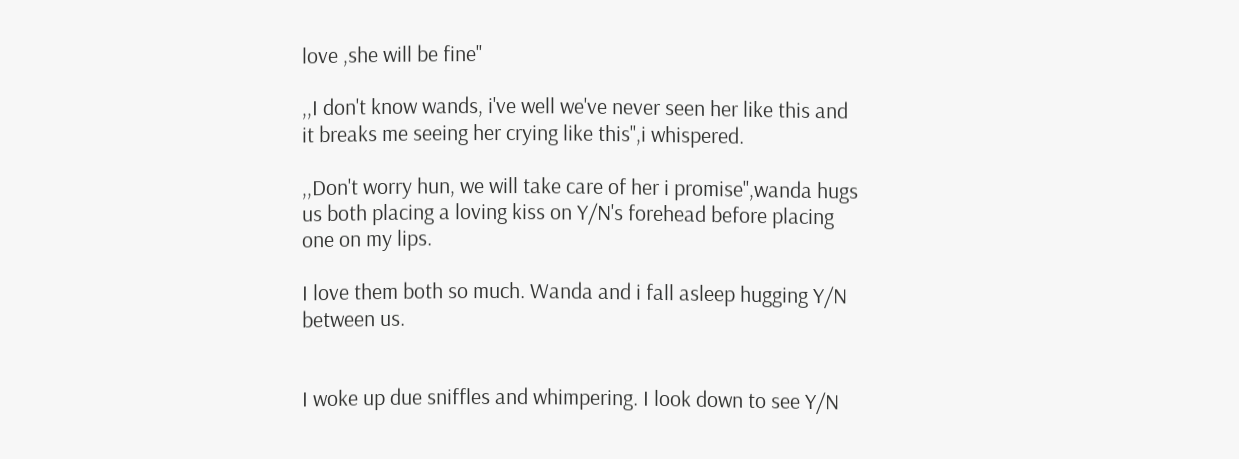love ,she will be fine''

,,I don't know wands, i've well we've never seen her like this and it breaks me seeing her crying like this'',i whispered.

,,Don't worry hun, we will take care of her i promise'',wanda hugs us both placing a loving kiss on Y/N's forehead before placing one on my lips.

I love them both so much. Wanda and i fall asleep hugging Y/N between us.


I woke up due sniffles and whimpering. I look down to see Y/N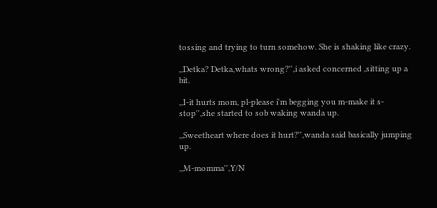tossing and trying to turn somehow. She is shaking like crazy.

,,Detka? Detka,whats wrong?'',i asked concerned ,sitting up a bit.

,,I-it hurts mom, pl-please i'm begging you m-make it s-stop'',she started to sob waking wanda up.

,,Sweetheart where does it hurt?'',wanda said basically jumping up.

,,M-momma'',Y/N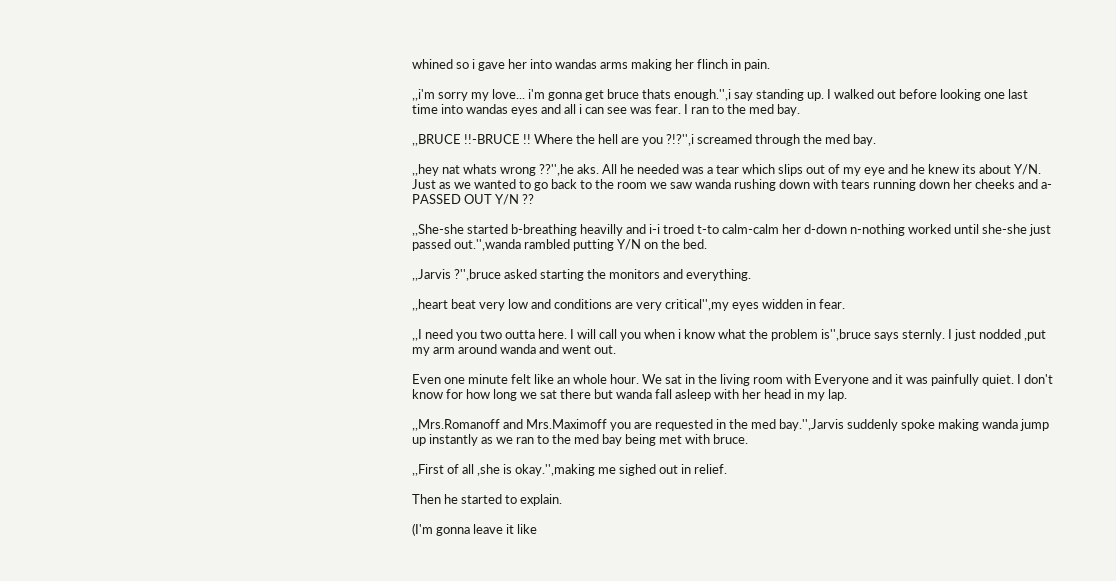whined so i gave her into wandas arms making her flinch in pain.

,,i'm sorry my love... i'm gonna get bruce thats enough.'',i say standing up. I walked out before looking one last time into wandas eyes and all i can see was fear. I ran to the med bay.

,,BRUCE !!-BRUCE !! Where the hell are you ?!?'',i screamed through the med bay.

,,hey nat whats wrong ??'',he aks. All he needed was a tear which slips out of my eye and he knew its about Y/N. Just as we wanted to go back to the room we saw wanda rushing down with tears running down her cheeks and a- PASSED OUT Y/N ??

,,She-she started b-breathing heavilly and i-i troed t-to calm-calm her d-down n-nothing worked until she-she just passed out.'',wanda rambled putting Y/N on the bed.

,,Jarvis ?'',bruce asked starting the monitors and everything.

,,heart beat very low and conditions are very critical'',my eyes widden in fear.

,,I need you two outta here. I will call you when i know what the problem is'',bruce says sternly. I just nodded ,put my arm around wanda and went out.

Even one minute felt like an whole hour. We sat in the living room with Everyone and it was painfully quiet. I don't know for how long we sat there but wanda fall asleep with her head in my lap.

,,Mrs.Romanoff and Mrs.Maximoff you are requested in the med bay.'',Jarvis suddenly spoke making wanda jump up instantly as we ran to the med bay being met with bruce.

,,First of all ,she is okay.'',making me sighed out in relief.

Then he started to explain.

(I'm gonna leave it like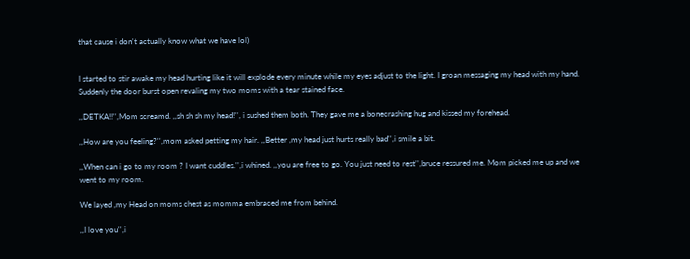that cause i don't actually know what we have lol)


I started to stir awake my head hurting like it will explode every minute while my eyes adjust to the light. I groan messaging my head with my hand. Suddenly the door burst open revaling my two moms with a tear stained face.

,,DETKA!!'',Mom screamd. ,,sh sh sh my head!'', i sushed them both. They gave me a bonecrashing hug and kissed my forehead.

,,How are you feeling?'',mom asked petting my hair. ,,Better ,my head just hurts really bad'',i smile a bit.

,,When can i go to my room ? I want cuddles.'',i whined. ,,you are free to go. You just need to rest'',bruce ressured me. Mom picked me up and we went to my room.

We layed ,my Head on moms chest as momma embraced me from behind.

,,I love you'',i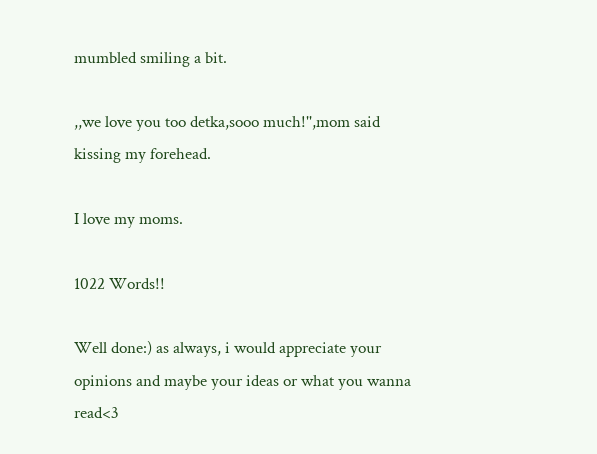mumbled smiling a bit.

,,we love you too detka,sooo much!'',mom said kissing my forehead.

I love my moms.

1022 Words!!

Well done:) as always, i would appreciate your opinions and maybe your ideas or what you wanna read<3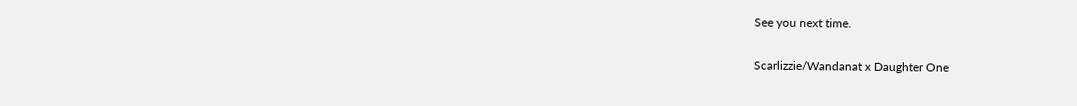See you next time.

Scarlizzie/Wandanat x Daughter One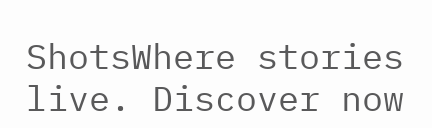ShotsWhere stories live. Discover now